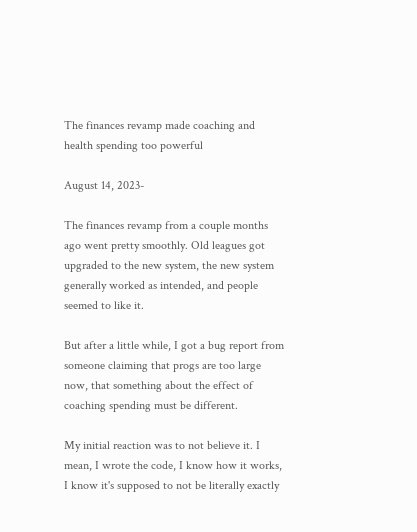The finances revamp made coaching and health spending too powerful

August 14, 2023-

The finances revamp from a couple months ago went pretty smoothly. Old leagues got upgraded to the new system, the new system generally worked as intended, and people seemed to like it.

But after a little while, I got a bug report from someone claiming that progs are too large now, that something about the effect of coaching spending must be different.

My initial reaction was to not believe it. I mean, I wrote the code, I know how it works, I know it's supposed to not be literally exactly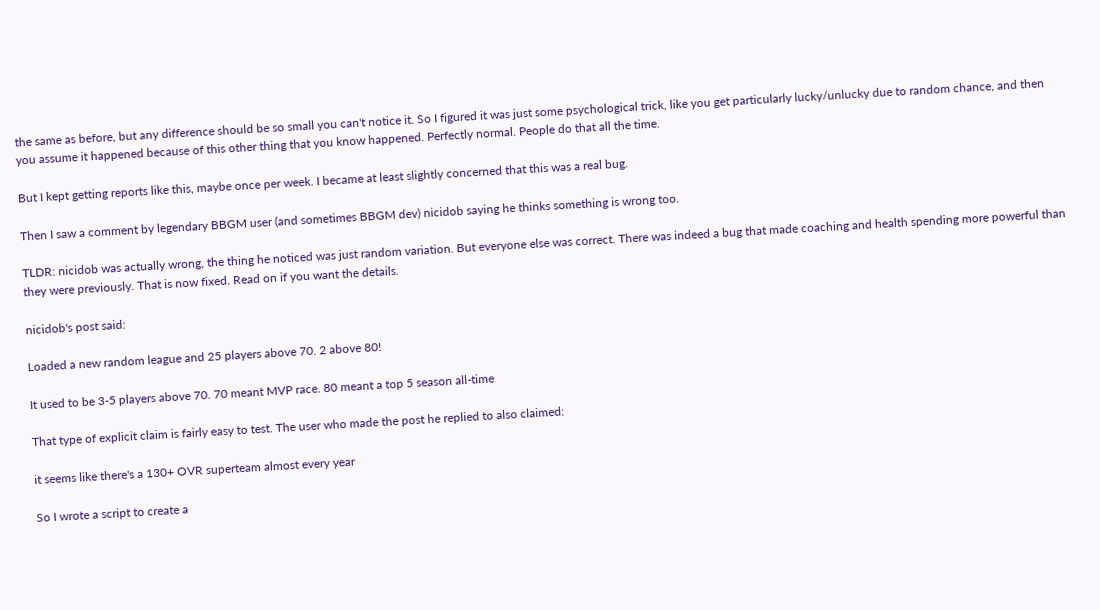the same as before, but any difference should be so small you can't notice it. So I figured it was just some psychological trick, like you get particularly lucky/unlucky due to random chance, and then you assume it happened because of this other thing that you know happened. Perfectly normal. People do that all the time.

But I kept getting reports like this, maybe once per week. I became at least slightly concerned that this was a real bug.

Then I saw a comment by legendary BBGM user (and sometimes BBGM dev) nicidob saying he thinks something is wrong too.

TLDR: nicidob was actually wrong, the thing he noticed was just random variation. But everyone else was correct. There was indeed a bug that made coaching and health spending more powerful than they were previously. That is now fixed. Read on if you want the details.

nicidob's post said:

Loaded a new random league and 25 players above 70. 2 above 80!

It used to be 3-5 players above 70. 70 meant MVP race. 80 meant a top 5 season all-time

That type of explicit claim is fairly easy to test. The user who made the post he replied to also claimed:

it seems like there's a 130+ OVR superteam almost every year

So I wrote a script to create a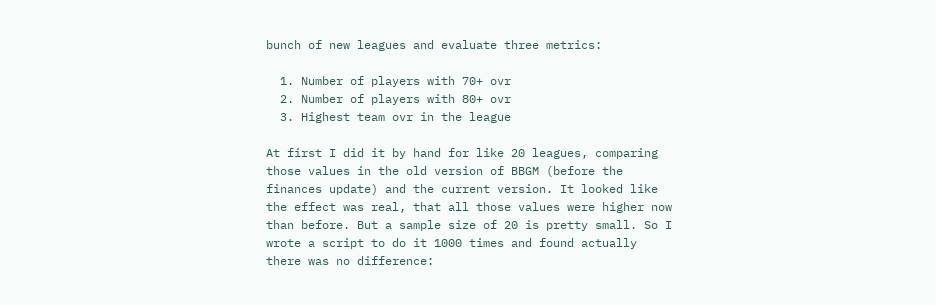bunch of new leagues and evaluate three metrics:

  1. Number of players with 70+ ovr
  2. Number of players with 80+ ovr
  3. Highest team ovr in the league

At first I did it by hand for like 20 leagues, comparing those values in the old version of BBGM (before the finances update) and the current version. It looked like the effect was real, that all those values were higher now than before. But a sample size of 20 is pretty small. So I wrote a script to do it 1000 times and found actually there was no difference: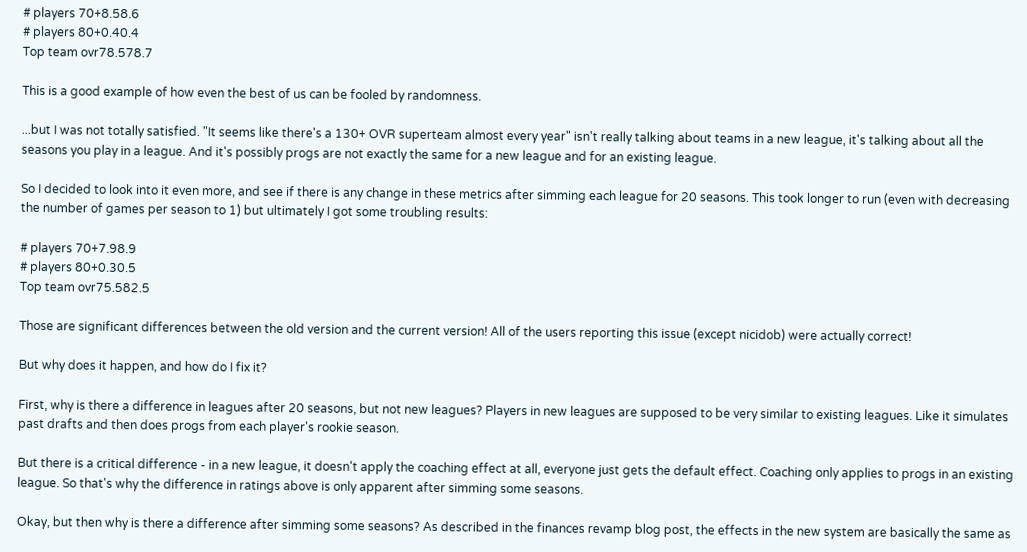# players 70+8.58.6
# players 80+0.40.4
Top team ovr78.578.7

This is a good example of how even the best of us can be fooled by randomness.

...but I was not totally satisfied. "It seems like there's a 130+ OVR superteam almost every year" isn't really talking about teams in a new league, it's talking about all the seasons you play in a league. And it's possibly progs are not exactly the same for a new league and for an existing league.

So I decided to look into it even more, and see if there is any change in these metrics after simming each league for 20 seasons. This took longer to run (even with decreasing the number of games per season to 1) but ultimately I got some troubling results:

# players 70+7.98.9
# players 80+0.30.5
Top team ovr75.582.5

Those are significant differences between the old version and the current version! All of the users reporting this issue (except nicidob) were actually correct!

But why does it happen, and how do I fix it?

First, why is there a difference in leagues after 20 seasons, but not new leagues? Players in new leagues are supposed to be very similar to existing leagues. Like it simulates past drafts and then does progs from each player's rookie season.

But there is a critical difference - in a new league, it doesn't apply the coaching effect at all, everyone just gets the default effect. Coaching only applies to progs in an existing league. So that's why the difference in ratings above is only apparent after simming some seasons.

Okay, but then why is there a difference after simming some seasons? As described in the finances revamp blog post, the effects in the new system are basically the same as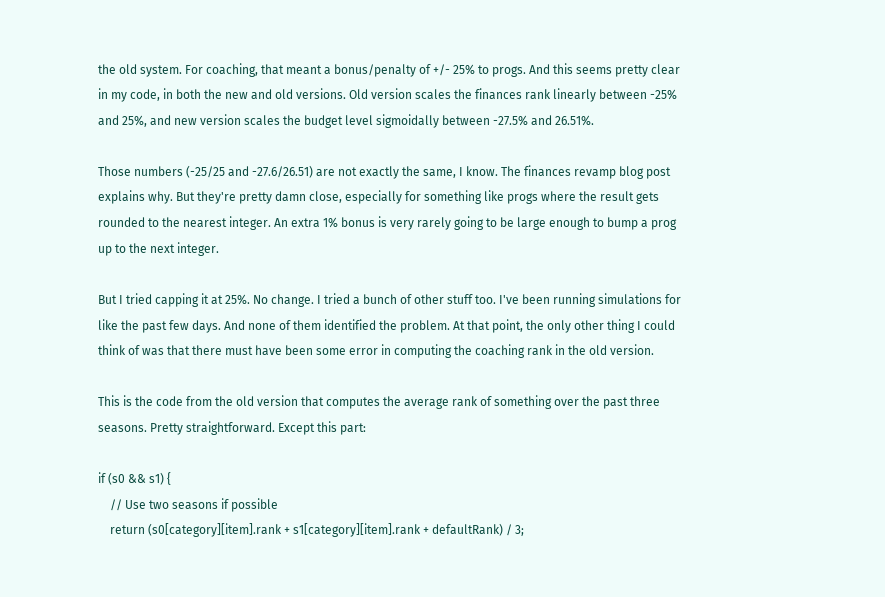the old system. For coaching, that meant a bonus/penalty of +/- 25% to progs. And this seems pretty clear in my code, in both the new and old versions. Old version scales the finances rank linearly between -25% and 25%, and new version scales the budget level sigmoidally between -27.5% and 26.51%.

Those numbers (-25/25 and -27.6/26.51) are not exactly the same, I know. The finances revamp blog post explains why. But they're pretty damn close, especially for something like progs where the result gets rounded to the nearest integer. An extra 1% bonus is very rarely going to be large enough to bump a prog up to the next integer.

But I tried capping it at 25%. No change. I tried a bunch of other stuff too. I've been running simulations for like the past few days. And none of them identified the problem. At that point, the only other thing I could think of was that there must have been some error in computing the coaching rank in the old version.

This is the code from the old version that computes the average rank of something over the past three seasons. Pretty straightforward. Except this part:

if (s0 && s1) {
    // Use two seasons if possible
    return (s0[category][item].rank + s1[category][item].rank + defaultRank) / 3;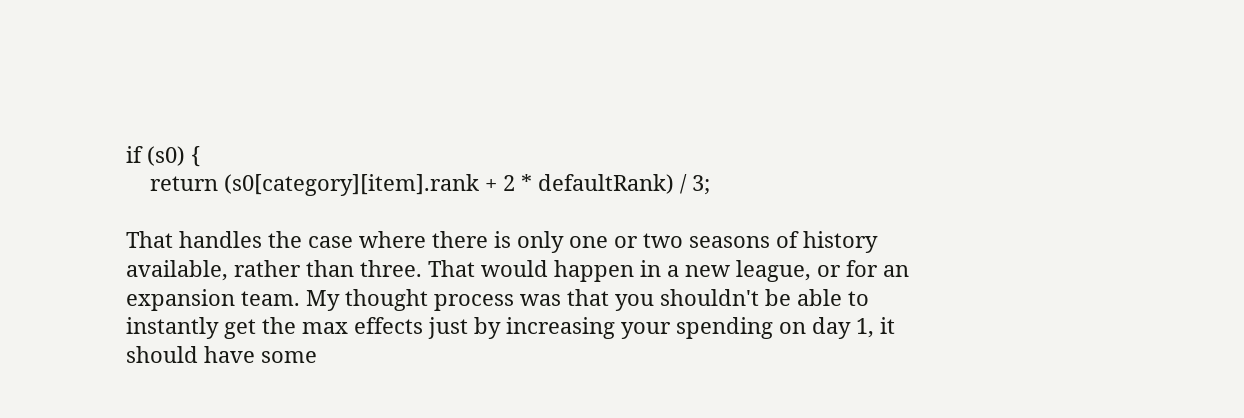if (s0) {
    return (s0[category][item].rank + 2 * defaultRank) / 3;

That handles the case where there is only one or two seasons of history available, rather than three. That would happen in a new league, or for an expansion team. My thought process was that you shouldn't be able to instantly get the max effects just by increasing your spending on day 1, it should have some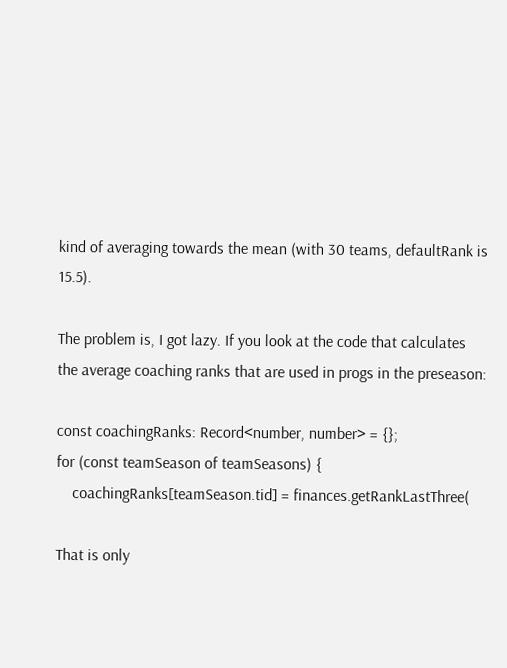kind of averaging towards the mean (with 30 teams, defaultRank is 15.5).

The problem is, I got lazy. If you look at the code that calculates the average coaching ranks that are used in progs in the preseason:

const coachingRanks: Record<number, number> = {};
for (const teamSeason of teamSeasons) {
    coachingRanks[teamSeason.tid] = finances.getRankLastThree(

That is only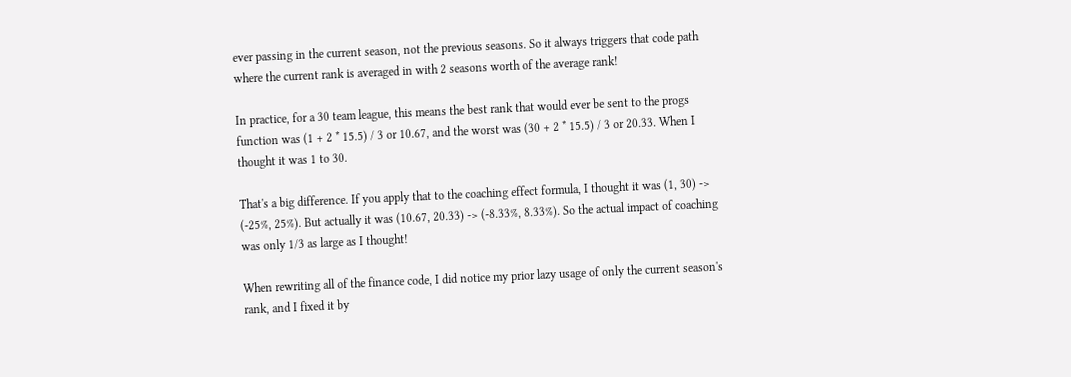ever passing in the current season, not the previous seasons. So it always triggers that code path where the current rank is averaged in with 2 seasons worth of the average rank!

In practice, for a 30 team league, this means the best rank that would ever be sent to the progs function was (1 + 2 * 15.5) / 3 or 10.67, and the worst was (30 + 2 * 15.5) / 3 or 20.33. When I thought it was 1 to 30.

That's a big difference. If you apply that to the coaching effect formula, I thought it was (1, 30) -> (-25%, 25%). But actually it was (10.67, 20.33) -> (-8.33%, 8.33%). So the actual impact of coaching was only 1/3 as large as I thought!

When rewriting all of the finance code, I did notice my prior lazy usage of only the current season's rank, and I fixed it by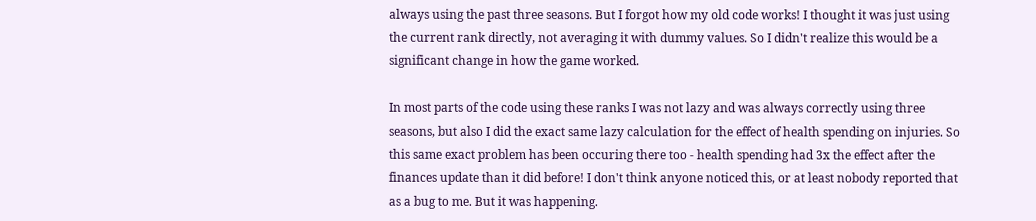always using the past three seasons. But I forgot how my old code works! I thought it was just using the current rank directly, not averaging it with dummy values. So I didn't realize this would be a significant change in how the game worked.

In most parts of the code using these ranks I was not lazy and was always correctly using three seasons, but also I did the exact same lazy calculation for the effect of health spending on injuries. So this same exact problem has been occuring there too - health spending had 3x the effect after the finances update than it did before! I don't think anyone noticed this, or at least nobody reported that as a bug to me. But it was happening.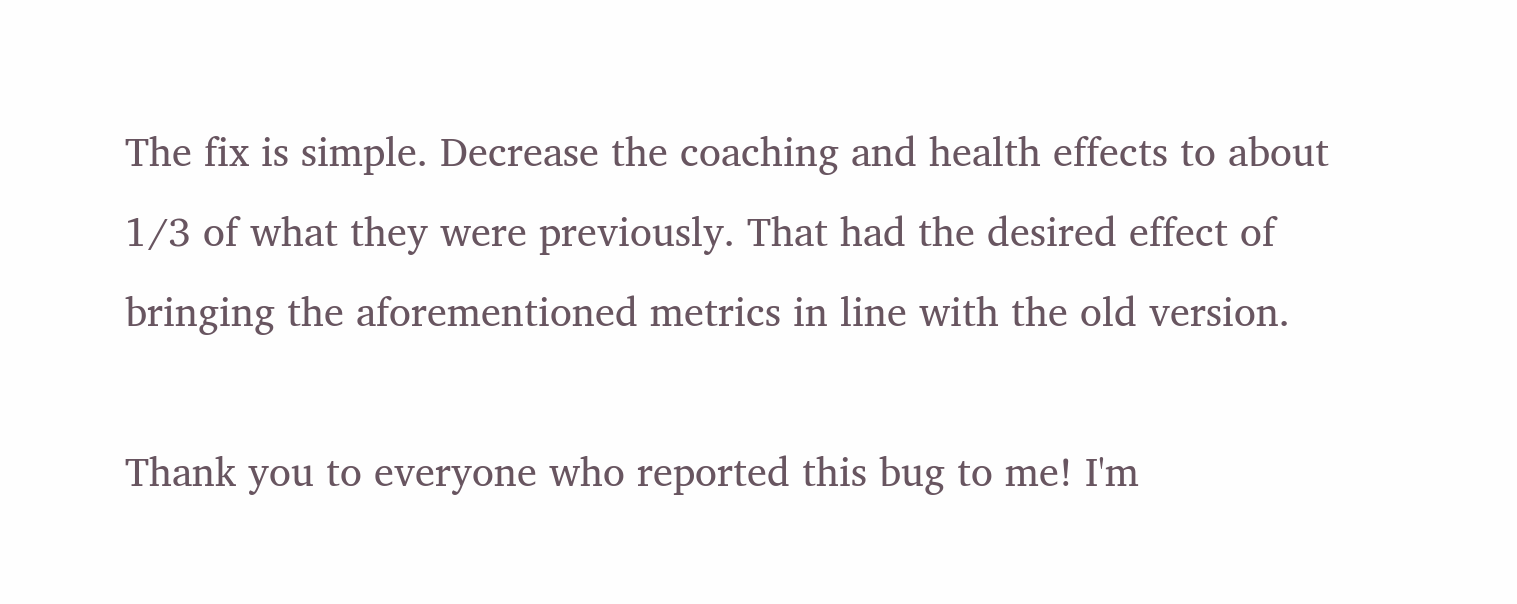The fix is simple. Decrease the coaching and health effects to about 1/3 of what they were previously. That had the desired effect of bringing the aforementioned metrics in line with the old version.

Thank you to everyone who reported this bug to me! I'm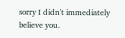sorry I didn't immediately believe you.